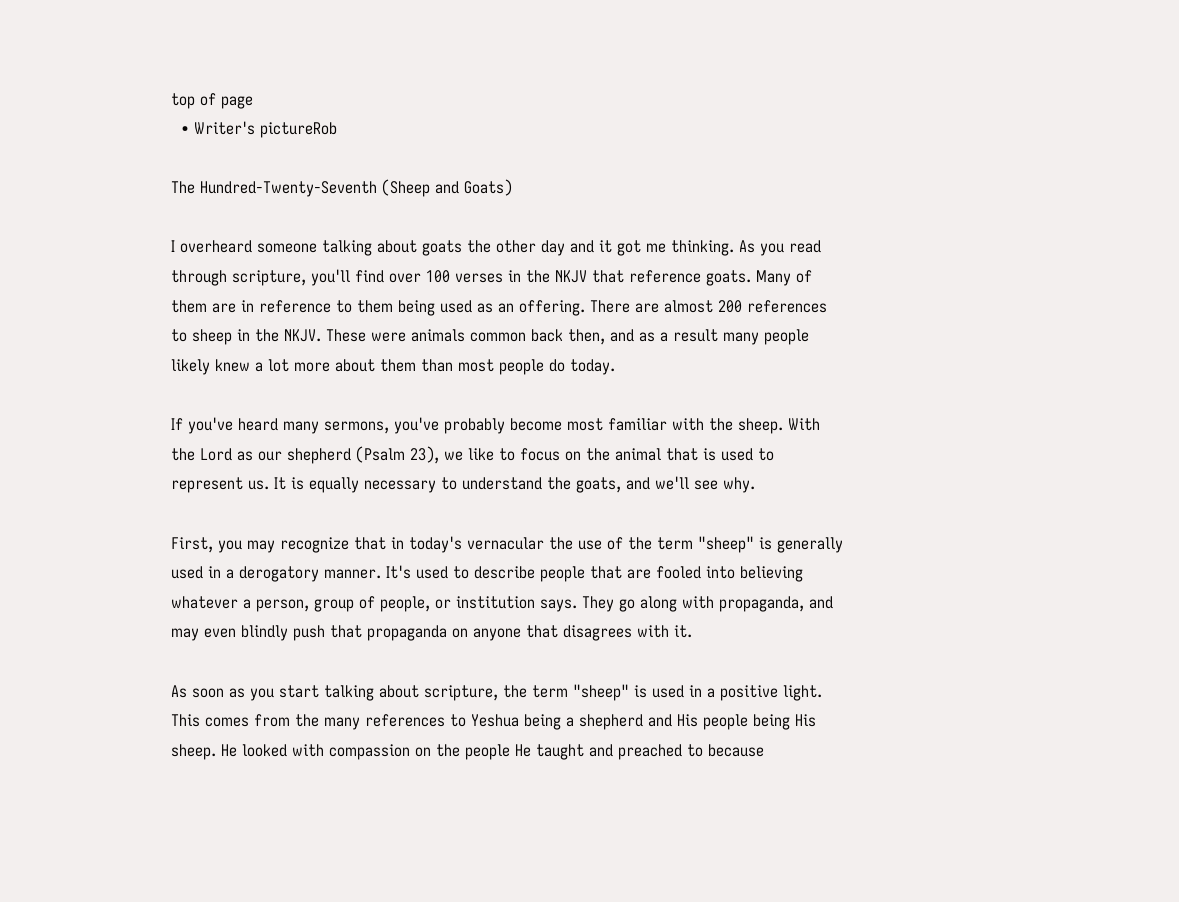top of page
  • Writer's pictureRob

The Hundred-Twenty-Seventh (Sheep and Goats)

I overheard someone talking about goats the other day and it got me thinking. As you read through scripture, you'll find over 100 verses in the NKJV that reference goats. Many of them are in reference to them being used as an offering. There are almost 200 references to sheep in the NKJV. These were animals common back then, and as a result many people likely knew a lot more about them than most people do today.

If you've heard many sermons, you've probably become most familiar with the sheep. With the Lord as our shepherd (Psalm 23), we like to focus on the animal that is used to represent us. It is equally necessary to understand the goats, and we'll see why.

First, you may recognize that in today's vernacular the use of the term "sheep" is generally used in a derogatory manner. It's used to describe people that are fooled into believing whatever a person, group of people, or institution says. They go along with propaganda, and may even blindly push that propaganda on anyone that disagrees with it.

As soon as you start talking about scripture, the term "sheep" is used in a positive light. This comes from the many references to Yeshua being a shepherd and His people being His sheep. He looked with compassion on the people He taught and preached to because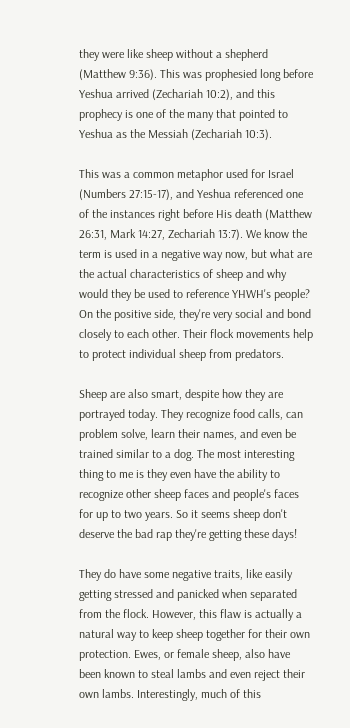they were like sheep without a shepherd (Matthew 9:36). This was prophesied long before Yeshua arrived (Zechariah 10:2), and this prophecy is one of the many that pointed to Yeshua as the Messiah (Zechariah 10:3).

This was a common metaphor used for Israel (Numbers 27:15-17), and Yeshua referenced one of the instances right before His death (Matthew 26:31, Mark 14:27, Zechariah 13:7). We know the term is used in a negative way now, but what are the actual characteristics of sheep and why would they be used to reference YHWH's people? On the positive side, they're very social and bond closely to each other. Their flock movements help to protect individual sheep from predators.

Sheep are also smart, despite how they are portrayed today. They recognize food calls, can problem solve, learn their names, and even be trained similar to a dog. The most interesting thing to me is they even have the ability to recognize other sheep faces and people's faces for up to two years. So it seems sheep don't deserve the bad rap they're getting these days!

They do have some negative traits, like easily getting stressed and panicked when separated from the flock. However, this flaw is actually a natural way to keep sheep together for their own protection. Ewes, or female sheep, also have been known to steal lambs and even reject their own lambs. Interestingly, much of this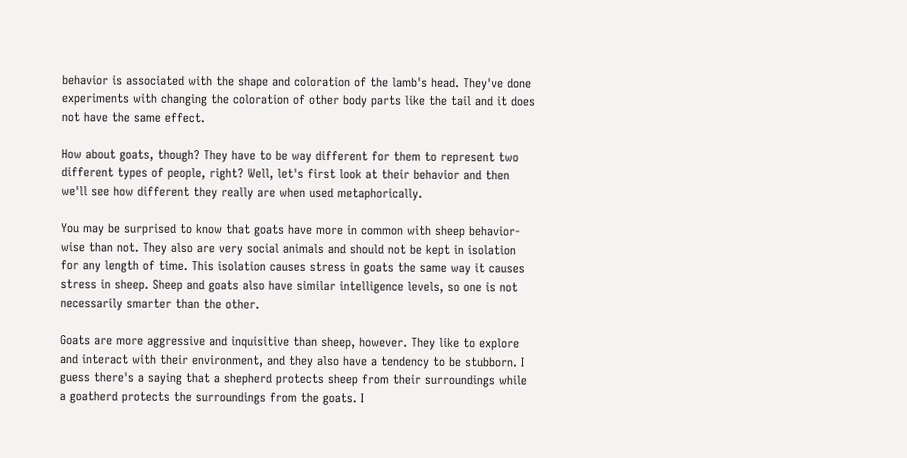behavior is associated with the shape and coloration of the lamb's head. They've done experiments with changing the coloration of other body parts like the tail and it does not have the same effect.

How about goats, though? They have to be way different for them to represent two different types of people, right? Well, let's first look at their behavior and then we'll see how different they really are when used metaphorically.

You may be surprised to know that goats have more in common with sheep behavior-wise than not. They also are very social animals and should not be kept in isolation for any length of time. This isolation causes stress in goats the same way it causes stress in sheep. Sheep and goats also have similar intelligence levels, so one is not necessarily smarter than the other.

Goats are more aggressive and inquisitive than sheep, however. They like to explore and interact with their environment, and they also have a tendency to be stubborn. I guess there's a saying that a shepherd protects sheep from their surroundings while a goatherd protects the surroundings from the goats. I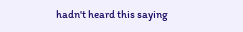hadn't heard this saying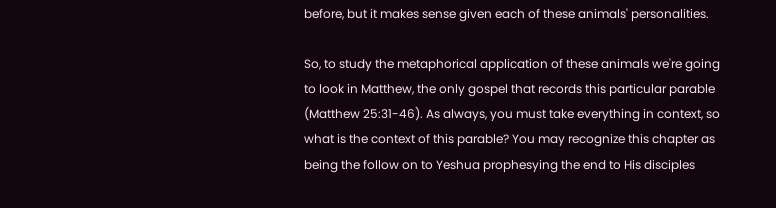before, but it makes sense given each of these animals' personalities.

So, to study the metaphorical application of these animals we're going to look in Matthew, the only gospel that records this particular parable (Matthew 25:31-46). As always, you must take everything in context, so what is the context of this parable? You may recognize this chapter as being the follow on to Yeshua prophesying the end to His disciples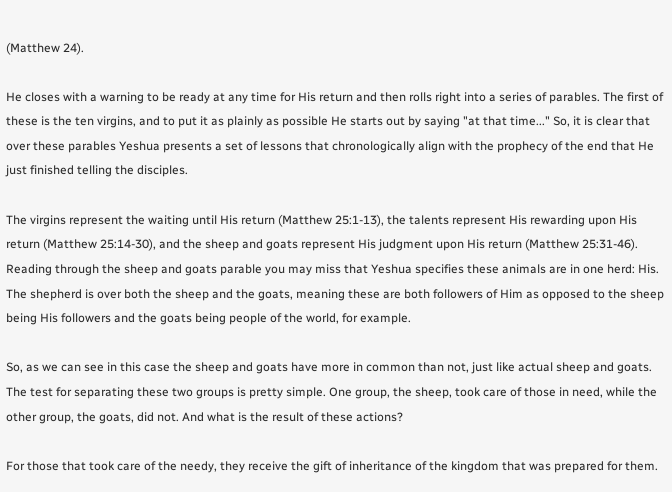(Matthew 24).

He closes with a warning to be ready at any time for His return and then rolls right into a series of parables. The first of these is the ten virgins, and to put it as plainly as possible He starts out by saying "at that time..." So, it is clear that over these parables Yeshua presents a set of lessons that chronologically align with the prophecy of the end that He just finished telling the disciples.

The virgins represent the waiting until His return (Matthew 25:1-13), the talents represent His rewarding upon His return (Matthew 25:14-30), and the sheep and goats represent His judgment upon His return (Matthew 25:31-46). Reading through the sheep and goats parable you may miss that Yeshua specifies these animals are in one herd: His. The shepherd is over both the sheep and the goats, meaning these are both followers of Him as opposed to the sheep being His followers and the goats being people of the world, for example.

So, as we can see in this case the sheep and goats have more in common than not, just like actual sheep and goats. The test for separating these two groups is pretty simple. One group, the sheep, took care of those in need, while the other group, the goats, did not. And what is the result of these actions?

For those that took care of the needy, they receive the gift of inheritance of the kingdom that was prepared for them.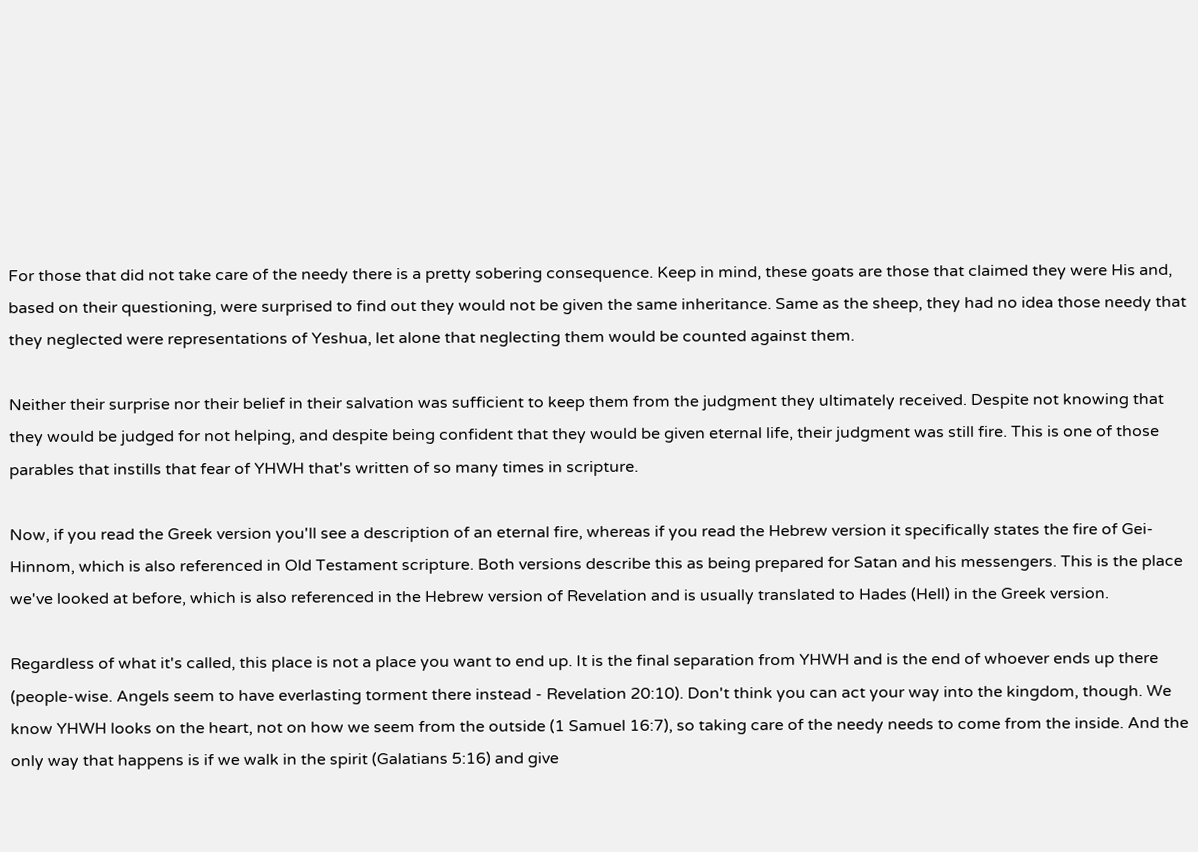For those that did not take care of the needy there is a pretty sobering consequence. Keep in mind, these goats are those that claimed they were His and, based on their questioning, were surprised to find out they would not be given the same inheritance. Same as the sheep, they had no idea those needy that they neglected were representations of Yeshua, let alone that neglecting them would be counted against them.

Neither their surprise nor their belief in their salvation was sufficient to keep them from the judgment they ultimately received. Despite not knowing that they would be judged for not helping, and despite being confident that they would be given eternal life, their judgment was still fire. This is one of those parables that instills that fear of YHWH that's written of so many times in scripture.

Now, if you read the Greek version you'll see a description of an eternal fire, whereas if you read the Hebrew version it specifically states the fire of Gei-Hinnom, which is also referenced in Old Testament scripture. Both versions describe this as being prepared for Satan and his messengers. This is the place we've looked at before, which is also referenced in the Hebrew version of Revelation and is usually translated to Hades (Hell) in the Greek version.

Regardless of what it's called, this place is not a place you want to end up. It is the final separation from YHWH and is the end of whoever ends up there (people-wise. Angels seem to have everlasting torment there instead - Revelation 20:10). Don't think you can act your way into the kingdom, though. We know YHWH looks on the heart, not on how we seem from the outside (1 Samuel 16:7), so taking care of the needy needs to come from the inside. And the only way that happens is if we walk in the spirit (Galatians 5:16) and give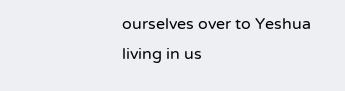ourselves over to Yeshua living in us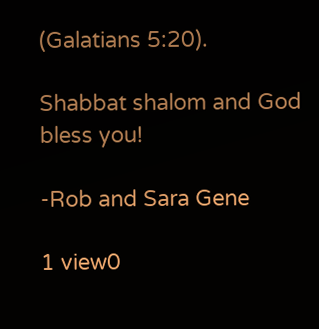(Galatians 5:20).

Shabbat shalom and God bless you!

-Rob and Sara Gene

1 view0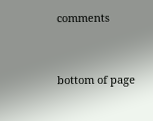comments


bottom of page